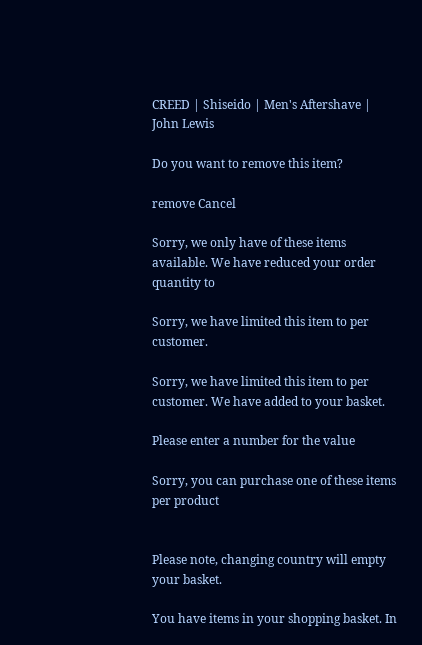CREED | Shiseido | Men's Aftershave | John Lewis

Do you want to remove this item?

remove Cancel

Sorry, we only have of these items available. We have reduced your order quantity to

Sorry, we have limited this item to per customer.

Sorry, we have limited this item to per customer. We have added to your basket.

Please enter a number for the value

Sorry, you can purchase one of these items per product


Please note, changing country will empty your basket.

You have items in your shopping basket. In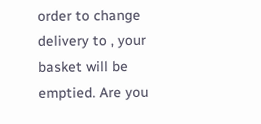order to change delivery to , your basket will be emptied. Are you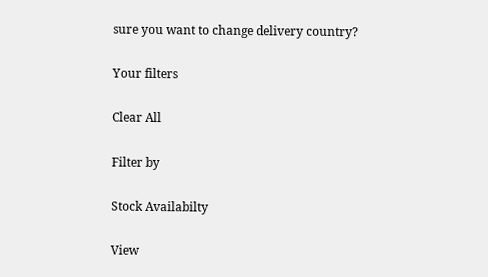sure you want to change delivery country?

Your filters

Clear All

Filter by

Stock Availabilty

View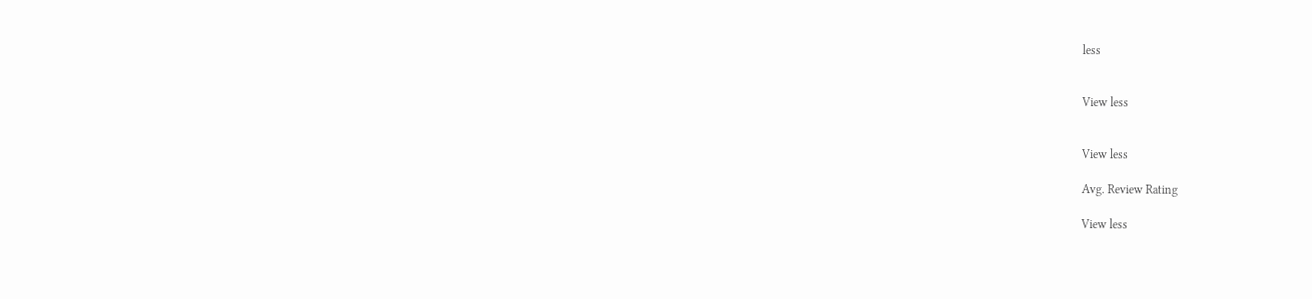less


View less


View less

Avg. Review Rating

View less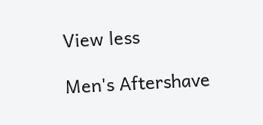View less

Men's Aftershave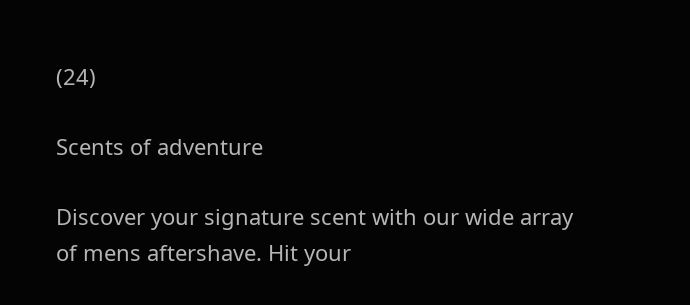(24)

Scents of adventure

Discover your signature scent with our wide array
of mens aftershave. Hit your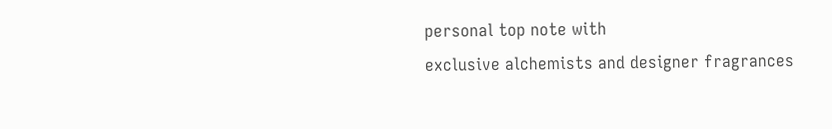personal top note with
exclusive alchemists and designer fragrances